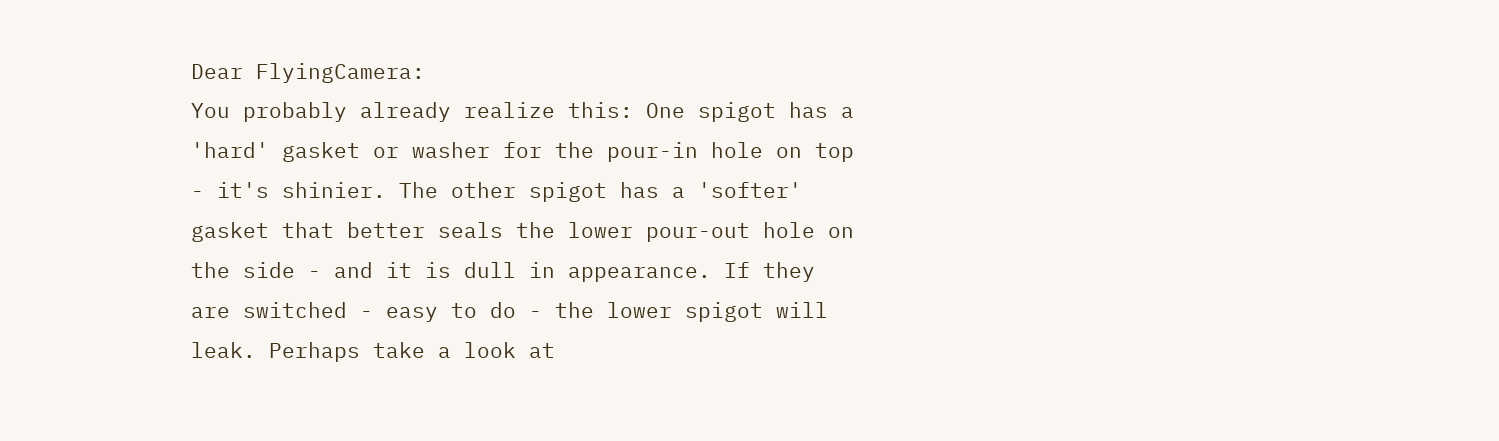Dear FlyingCamera:
You probably already realize this: One spigot has a 'hard' gasket or washer for the pour-in hole on top - it's shinier. The other spigot has a 'softer' gasket that better seals the lower pour-out hole on the side - and it is dull in appearance. If they are switched - easy to do - the lower spigot will leak. Perhaps take a look at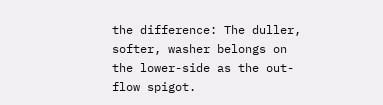the difference: The duller, softer, washer belongs on the lower-side as the out-flow spigot.